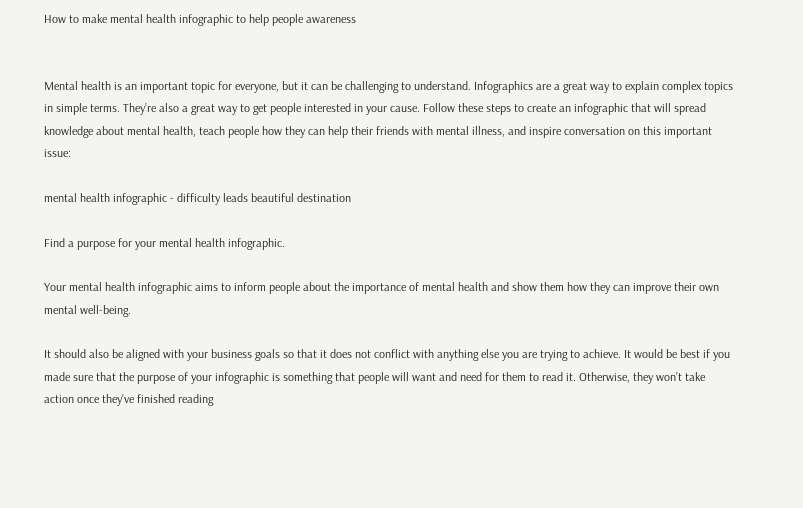How to make mental health infographic to help people awareness


Mental health is an important topic for everyone, but it can be challenging to understand. Infographics are a great way to explain complex topics in simple terms. They’re also a great way to get people interested in your cause. Follow these steps to create an infographic that will spread knowledge about mental health, teach people how they can help their friends with mental illness, and inspire conversation on this important issue:

mental health infographic - difficulty leads beautiful destination

Find a purpose for your mental health infographic.

Your mental health infographic aims to inform people about the importance of mental health and show them how they can improve their own mental well-being.

It should also be aligned with your business goals so that it does not conflict with anything else you are trying to achieve. It would be best if you made sure that the purpose of your infographic is something that people will want and need for them to read it. Otherwise, they won’t take action once they’ve finished reading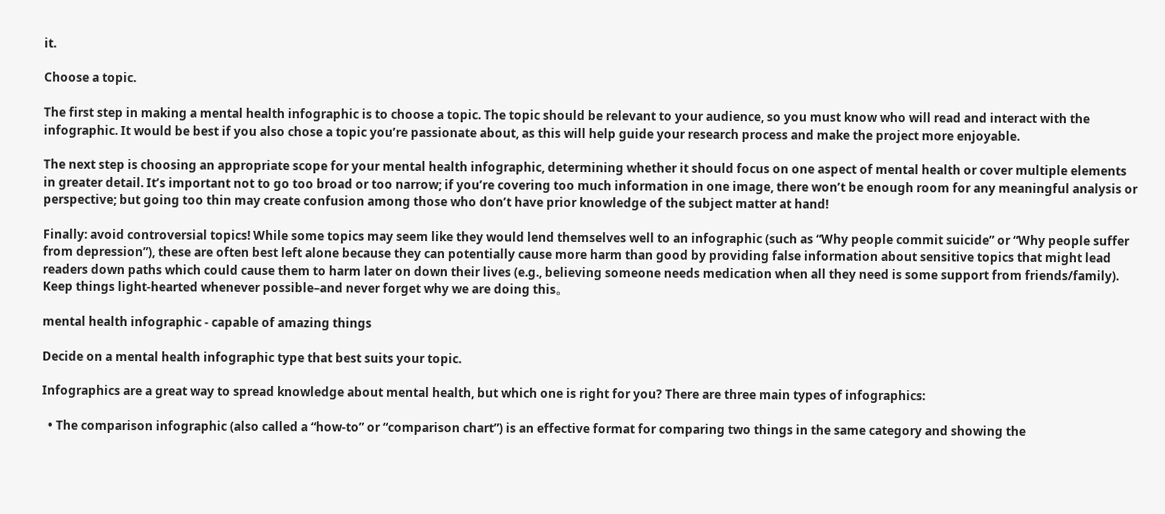it.

Choose a topic.

The first step in making a mental health infographic is to choose a topic. The topic should be relevant to your audience, so you must know who will read and interact with the infographic. It would be best if you also chose a topic you’re passionate about, as this will help guide your research process and make the project more enjoyable.

The next step is choosing an appropriate scope for your mental health infographic, determining whether it should focus on one aspect of mental health or cover multiple elements in greater detail. It’s important not to go too broad or too narrow; if you’re covering too much information in one image, there won’t be enough room for any meaningful analysis or perspective; but going too thin may create confusion among those who don’t have prior knowledge of the subject matter at hand!

Finally: avoid controversial topics! While some topics may seem like they would lend themselves well to an infographic (such as “Why people commit suicide” or “Why people suffer from depression”), these are often best left alone because they can potentially cause more harm than good by providing false information about sensitive topics that might lead readers down paths which could cause them to harm later on down their lives (e.g., believing someone needs medication when all they need is some support from friends/family). Keep things light-hearted whenever possible–and never forget why we are doing this。

mental health infographic - capable of amazing things

Decide on a mental health infographic type that best suits your topic.

Infographics are a great way to spread knowledge about mental health, but which one is right for you? There are three main types of infographics:

  • The comparison infographic (also called a “how-to” or “comparison chart”) is an effective format for comparing two things in the same category and showing the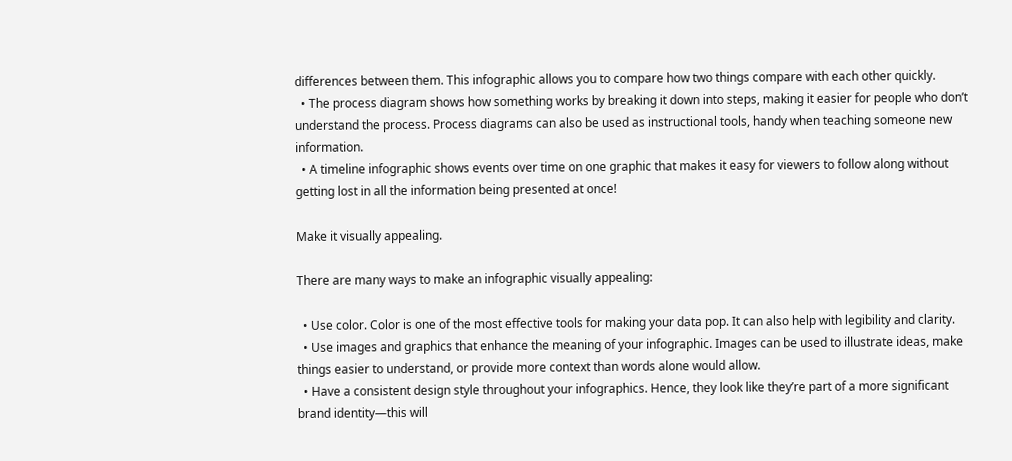differences between them. This infographic allows you to compare how two things compare with each other quickly.
  • The process diagram shows how something works by breaking it down into steps, making it easier for people who don’t understand the process. Process diagrams can also be used as instructional tools, handy when teaching someone new information.
  • A timeline infographic shows events over time on one graphic that makes it easy for viewers to follow along without getting lost in all the information being presented at once!

Make it visually appealing.

There are many ways to make an infographic visually appealing:

  • Use color. Color is one of the most effective tools for making your data pop. It can also help with legibility and clarity.
  • Use images and graphics that enhance the meaning of your infographic. Images can be used to illustrate ideas, make things easier to understand, or provide more context than words alone would allow.
  • Have a consistent design style throughout your infographics. Hence, they look like they’re part of a more significant brand identity—this will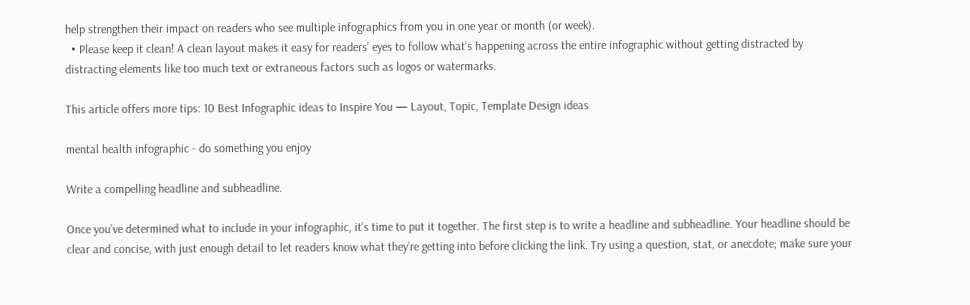help strengthen their impact on readers who see multiple infographics from you in one year or month (or week).
  • Please keep it clean! A clean layout makes it easy for readers’ eyes to follow what’s happening across the entire infographic without getting distracted by distracting elements like too much text or extraneous factors such as logos or watermarks.

This article offers more tips: 10 Best Infographic ideas to Inspire You — Layout, Topic, Template Design ideas

mental health infographic - do something you enjoy

Write a compelling headline and subheadline.

Once you’ve determined what to include in your infographic, it’s time to put it together. The first step is to write a headline and subheadline. Your headline should be clear and concise, with just enough detail to let readers know what they’re getting into before clicking the link. Try using a question, stat, or anecdote; make sure your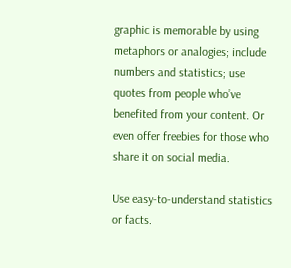graphic is memorable by using metaphors or analogies; include numbers and statistics; use quotes from people who’ve benefited from your content. Or even offer freebies for those who share it on social media.

Use easy-to-understand statistics or facts.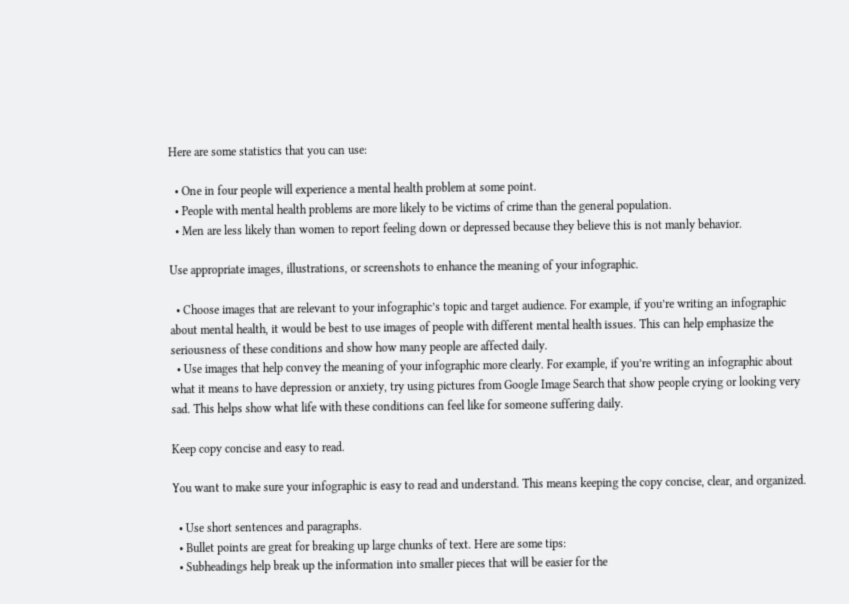Here are some statistics that you can use:

  • One in four people will experience a mental health problem at some point.
  • People with mental health problems are more likely to be victims of crime than the general population.
  • Men are less likely than women to report feeling down or depressed because they believe this is not manly behavior.

Use appropriate images, illustrations, or screenshots to enhance the meaning of your infographic.

  • Choose images that are relevant to your infographic’s topic and target audience. For example, if you’re writing an infographic about mental health, it would be best to use images of people with different mental health issues. This can help emphasize the seriousness of these conditions and show how many people are affected daily.
  • Use images that help convey the meaning of your infographic more clearly. For example, if you’re writing an infographic about what it means to have depression or anxiety, try using pictures from Google Image Search that show people crying or looking very sad. This helps show what life with these conditions can feel like for someone suffering daily.

Keep copy concise and easy to read.

You want to make sure your infographic is easy to read and understand. This means keeping the copy concise, clear, and organized.

  • Use short sentences and paragraphs.
  • Bullet points are great for breaking up large chunks of text. Here are some tips:
  • Subheadings help break up the information into smaller pieces that will be easier for the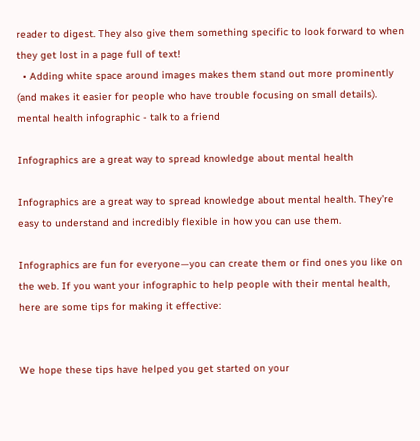reader to digest. They also give them something specific to look forward to when they get lost in a page full of text!
  • Adding white space around images makes them stand out more prominently (and makes it easier for people who have trouble focusing on small details).
mental health infographic - talk to a friend

Infographics are a great way to spread knowledge about mental health

Infographics are a great way to spread knowledge about mental health. They’re easy to understand and incredibly flexible in how you can use them.

Infographics are fun for everyone—you can create them or find ones you like on the web. If you want your infographic to help people with their mental health, here are some tips for making it effective:


We hope these tips have helped you get started on your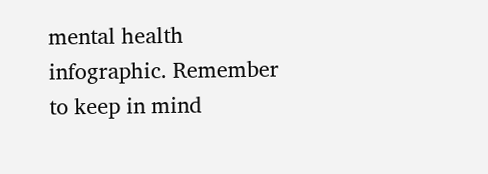mental health infographic. Remember to keep in mind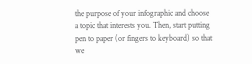the purpose of your infographic and choose a topic that interests you. Then, start putting pen to paper (or fingers to keyboard) so that we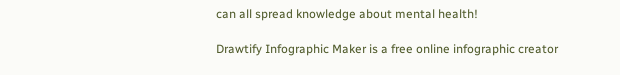can all spread knowledge about mental health!

Drawtify Infographic Maker is a free online infographic creator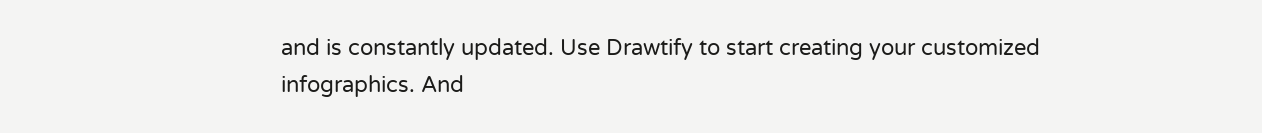and is constantly updated. Use Drawtify to start creating your customized infographics. And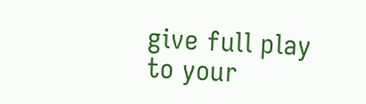give full play to your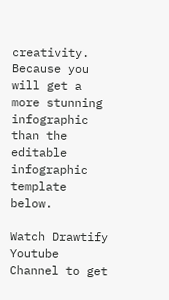creativity. Because you will get a more stunning infographic than the editable infographic template below.

Watch Drawtify Youtube Channel to get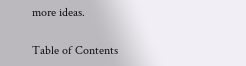more ideas.

Table of Contents